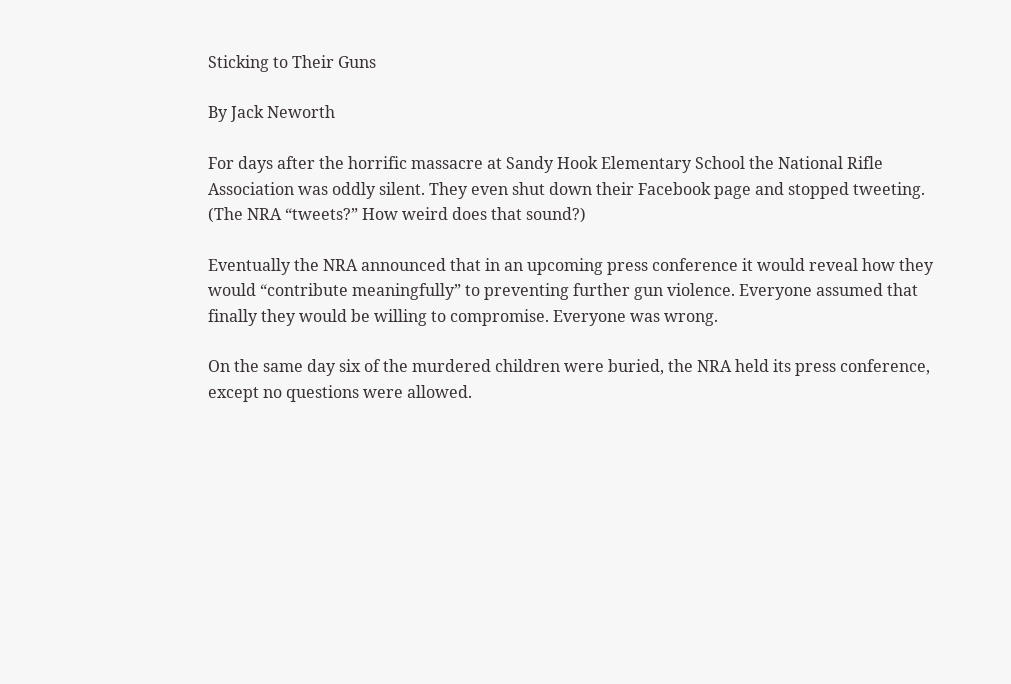Sticking to Their Guns

By Jack Neworth

For days after the horrific massacre at Sandy Hook Elementary School the National Rifle Association was oddly silent. They even shut down their Facebook page and stopped tweeting. (The NRA “tweets?” How weird does that sound?)

Eventually the NRA announced that in an upcoming press conference it would reveal how they would “contribute meaningfully” to preventing further gun violence. Everyone assumed that finally they would be willing to compromise. Everyone was wrong.

On the same day six of the murdered children were buried, the NRA held its press conference, except no questions were allowed.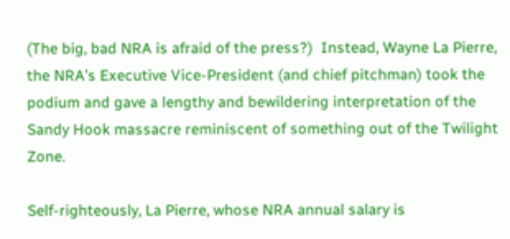(The big, bad NRA is afraid of the press?)  Instead, Wayne La Pierre, the NRA’s Executive Vice-President (and chief pitchman) took the podium and gave a lengthy and bewildering interpretation of the Sandy Hook massacre reminiscent of something out of the Twilight Zone.

Self-righteously, La Pierre, whose NRA annual salary is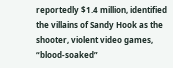reportedly $1.4 million, identified the villains of Sandy Hook as the shooter, violent video games, “blood-soaked”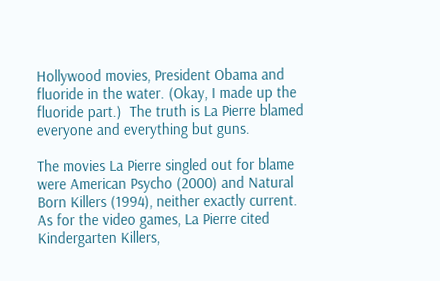Hollywood movies, President Obama and fluoride in the water. (Okay, I made up the fluoride part.)  The truth is La Pierre blamed everyone and everything but guns.

The movies La Pierre singled out for blame were American Psycho (2000) and Natural Born Killers (1994), neither exactly current.  As for the video games, La Pierre cited Kindergarten Killers,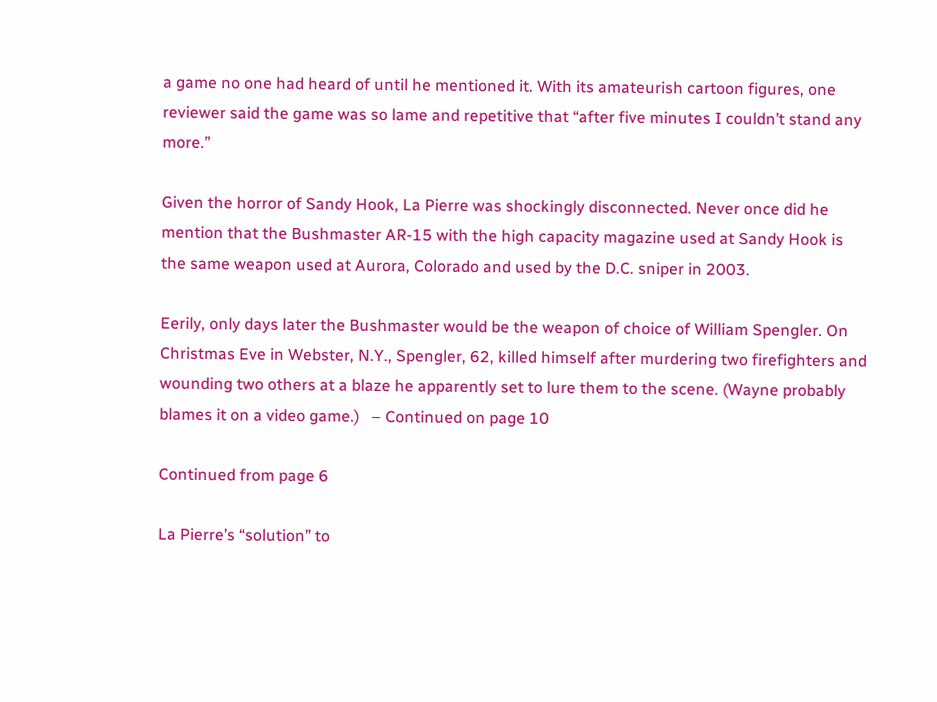a game no one had heard of until he mentioned it. With its amateurish cartoon figures, one reviewer said the game was so lame and repetitive that “after five minutes I couldn’t stand any more.”

Given the horror of Sandy Hook, La Pierre was shockingly disconnected. Never once did he mention that the Bushmaster AR-15 with the high capacity magazine used at Sandy Hook is the same weapon used at Aurora, Colorado and used by the D.C. sniper in 2003.

Eerily, only days later the Bushmaster would be the weapon of choice of William Spengler. On Christmas Eve in Webster, N.Y., Spengler, 62, killed himself after murdering two firefighters and wounding two others at a blaze he apparently set to lure them to the scene. (Wayne probably blames it on a video game.)   – Continued on page 10

Continued from page 6

La Pierre’s “solution” to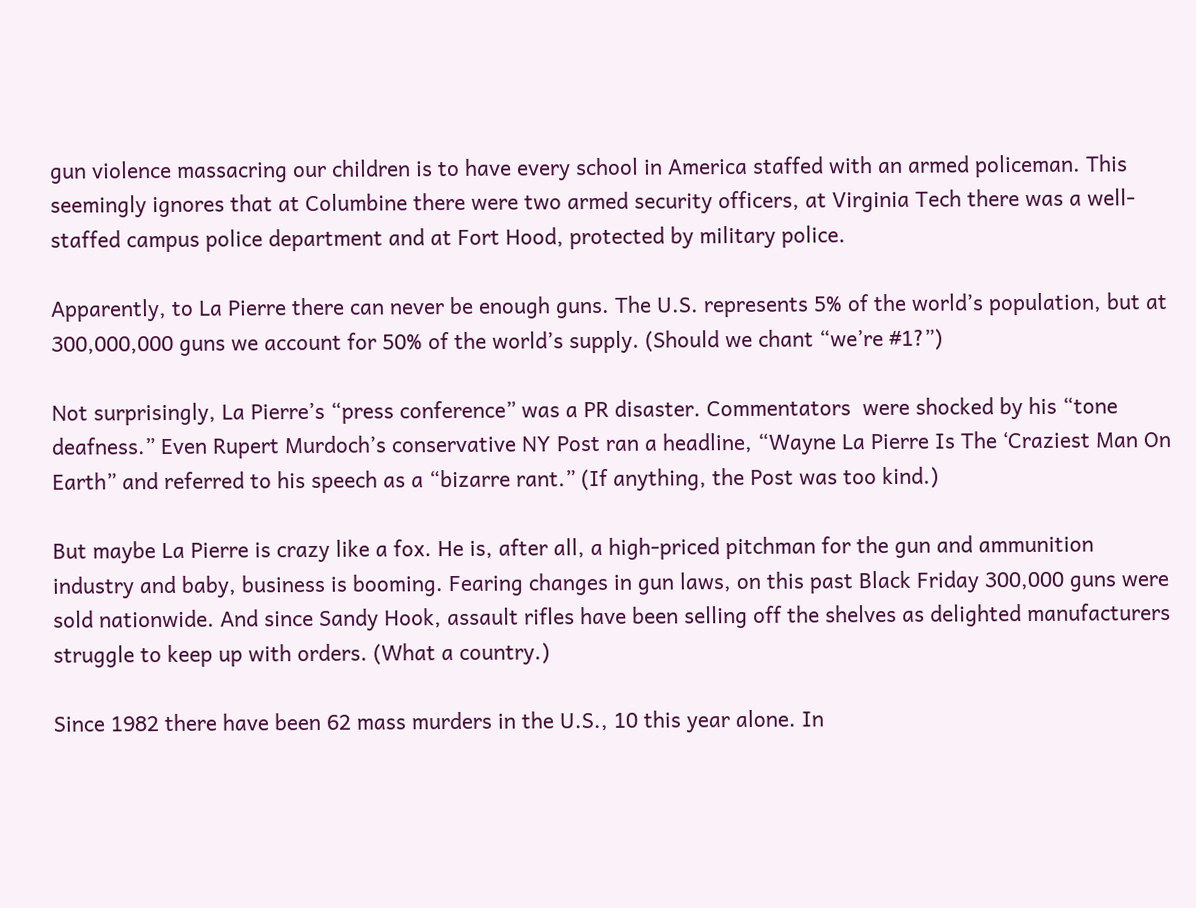gun violence massacring our children is to have every school in America staffed with an armed policeman. This seemingly ignores that at Columbine there were two armed security officers, at Virginia Tech there was a well-staffed campus police department and at Fort Hood, protected by military police.

Apparently, to La Pierre there can never be enough guns. The U.S. represents 5% of the world’s population, but at 300,000,000 guns we account for 50% of the world’s supply. (Should we chant “we’re #1?”)

Not surprisingly, La Pierre’s “press conference” was a PR disaster. Commentators  were shocked by his “tone deafness.” Even Rupert Murdoch’s conservative NY Post ran a headline, “Wayne La Pierre Is The ‘Craziest Man On Earth” and referred to his speech as a “bizarre rant.” (If anything, the Post was too kind.)

But maybe La Pierre is crazy like a fox. He is, after all, a high-priced pitchman for the gun and ammunition industry and baby, business is booming. Fearing changes in gun laws, on this past Black Friday 300,000 guns were sold nationwide. And since Sandy Hook, assault rifles have been selling off the shelves as delighted manufacturers struggle to keep up with orders. (What a country.)

Since 1982 there have been 62 mass murders in the U.S., 10 this year alone. In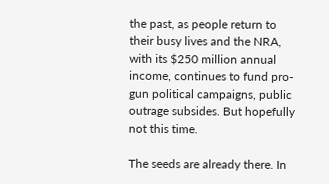the past, as people return to their busy lives and the NRA, with its $250 million annual income, continues to fund pro-gun political campaigns, public outrage subsides. But hopefully not this time.

The seeds are already there. In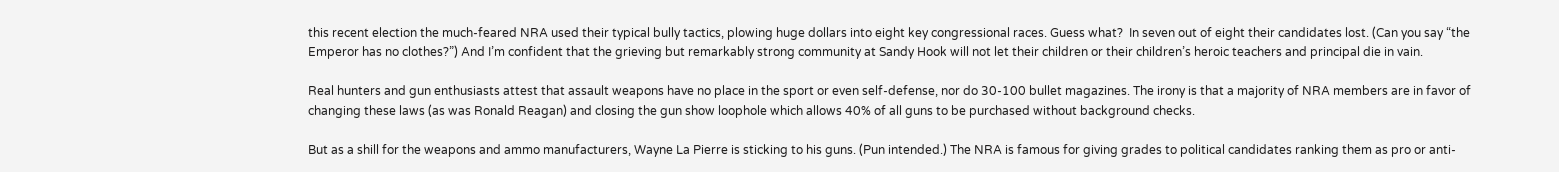this recent election the much-feared NRA used their typical bully tactics, plowing huge dollars into eight key congressional races. Guess what?  In seven out of eight their candidates lost. (Can you say “the Emperor has no clothes?”) And I’m confident that the grieving but remarkably strong community at Sandy Hook will not let their children or their children’s heroic teachers and principal die in vain.

Real hunters and gun enthusiasts attest that assault weapons have no place in the sport or even self-defense, nor do 30-100 bullet magazines. The irony is that a majority of NRA members are in favor of changing these laws (as was Ronald Reagan) and closing the gun show loophole which allows 40% of all guns to be purchased without background checks.

But as a shill for the weapons and ammo manufacturers, Wayne La Pierre is sticking to his guns. (Pun intended.) The NRA is famous for giving grades to political candidates ranking them as pro or anti-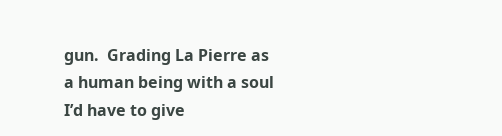gun.  Grading La Pierre as a human being with a soul I’d have to give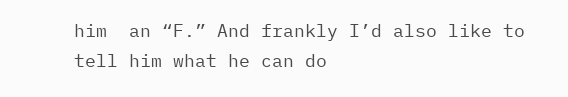him  an “F.” And frankly I’d also like to tell him what he can do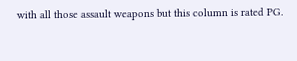with all those assault weapons but this column is rated PG.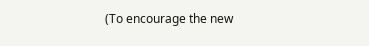(To encourage the new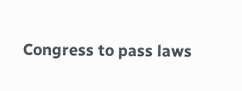Congress to pass laws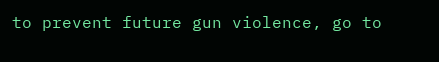to prevent future gun violence, go to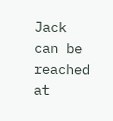Jack can be reached at